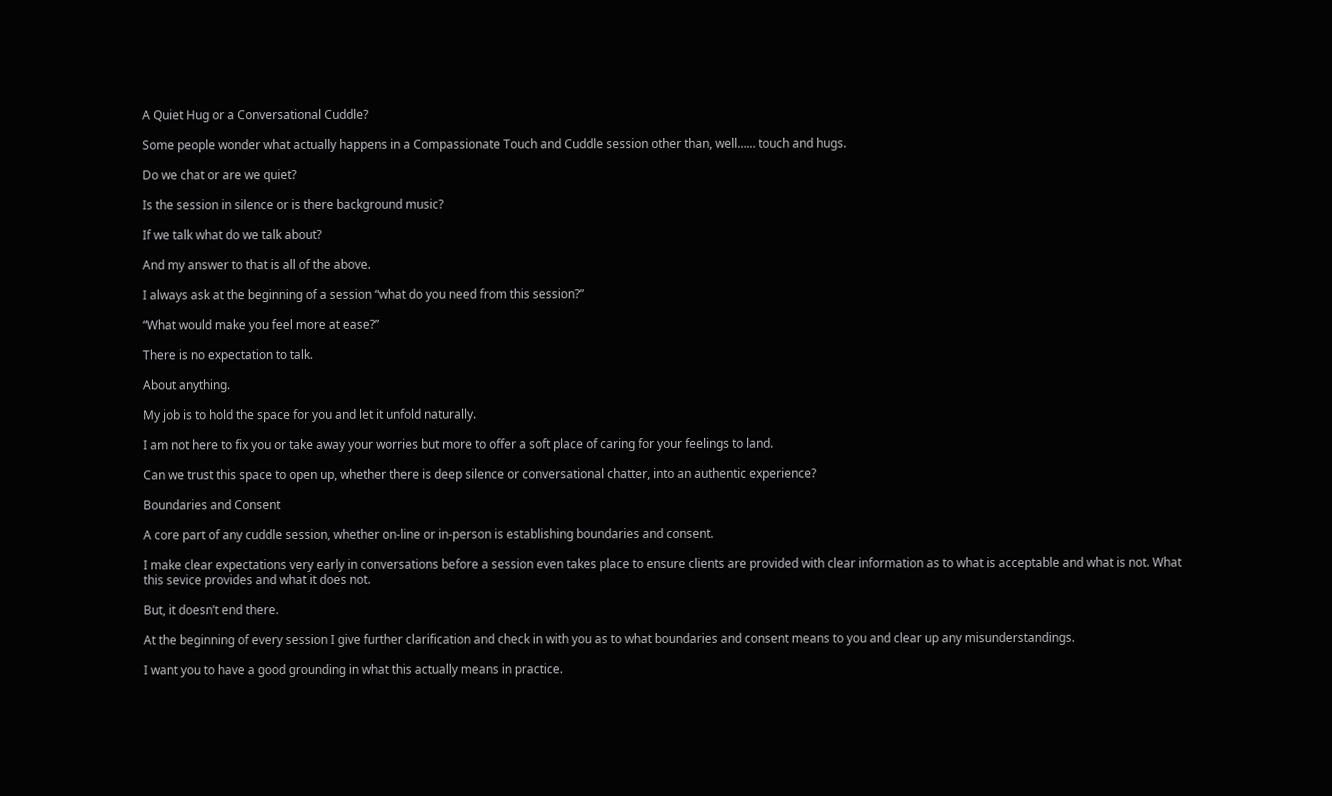A Quiet Hug or a Conversational Cuddle?

Some people wonder what actually happens in a Compassionate Touch and Cuddle session other than, well…… touch and hugs.

Do we chat or are we quiet?

Is the session in silence or is there background music?

If we talk what do we talk about?

And my answer to that is all of the above.

I always ask at the beginning of a session “what do you need from this session?”

“What would make you feel more at ease?”

There is no expectation to talk.

About anything.

My job is to hold the space for you and let it unfold naturally.

I am not here to fix you or take away your worries but more to offer a soft place of caring for your feelings to land.

Can we trust this space to open up, whether there is deep silence or conversational chatter, into an authentic experience?

Boundaries and Consent

A core part of any cuddle session, whether on-line or in-person is establishing boundaries and consent.

I make clear expectations very early in conversations before a session even takes place to ensure clients are provided with clear information as to what is acceptable and what is not. What this sevice provides and what it does not.

But, it doesn’t end there.

At the beginning of every session I give further clarification and check in with you as to what boundaries and consent means to you and clear up any misunderstandings.

I want you to have a good grounding in what this actually means in practice.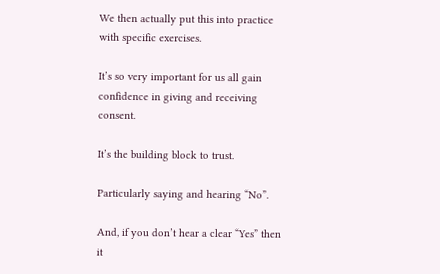We then actually put this into practice with specific exercises.

It’s so very important for us all gain confidence in giving and receiving consent.

It’s the building block to trust.

Particularly saying and hearing “No”.

And, if you don’t hear a clear “Yes” then it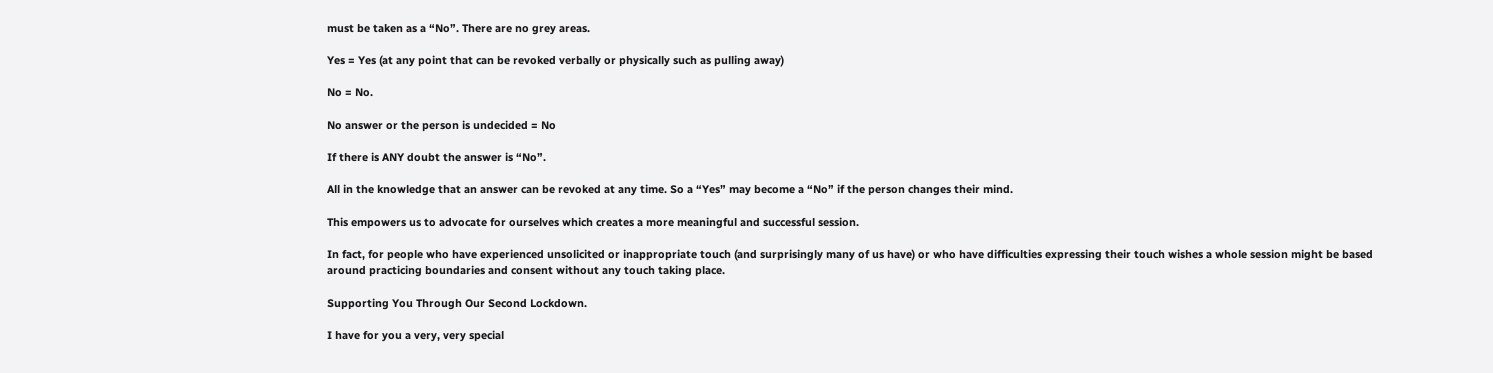must be taken as a “No”. There are no grey areas.

Yes = Yes (at any point that can be revoked verbally or physically such as pulling away)

No = No.

No answer or the person is undecided = No

If there is ANY doubt the answer is “No”.

All in the knowledge that an answer can be revoked at any time. So a “Yes” may become a “No” if the person changes their mind.

This empowers us to advocate for ourselves which creates a more meaningful and successful session.

In fact, for people who have experienced unsolicited or inappropriate touch (and surprisingly many of us have) or who have difficulties expressing their touch wishes a whole session might be based around practicing boundaries and consent without any touch taking place.

Supporting You Through Our Second Lockdown.

I have for you a very, very special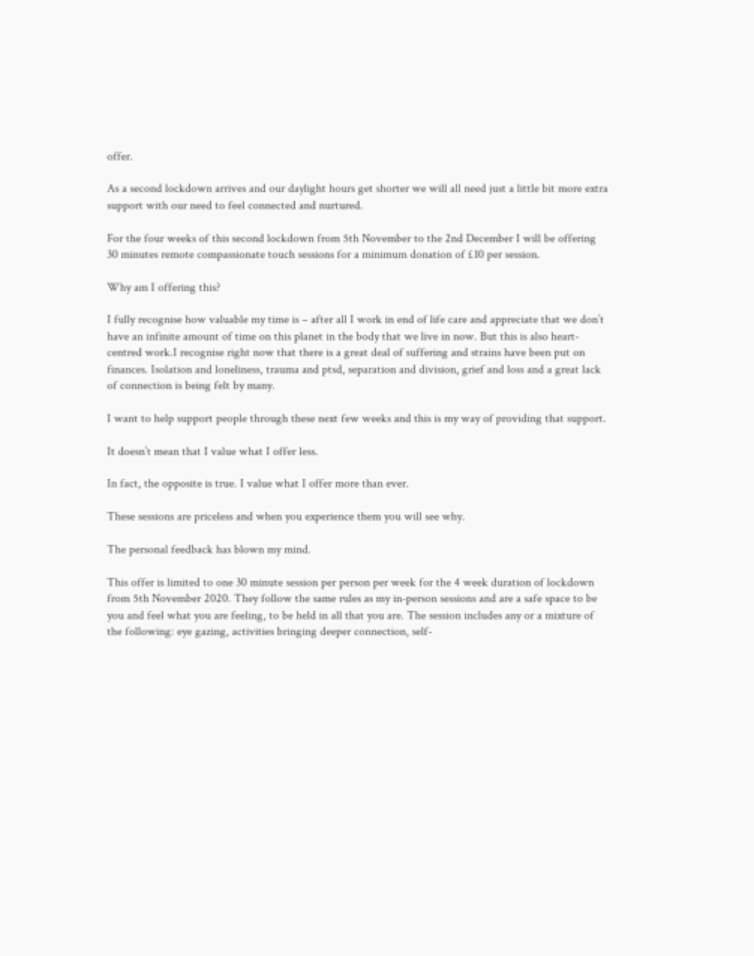offer.

As a second lockdown arrives and our daylight hours get shorter we will all need just a little bit more extra support with our need to feel connected and nurtured.

For the four weeks of this second lockdown from 5th November to the 2nd December I will be offering 30 minutes remote compassionate touch sessions for a minimum donation of £10 per session.

Why am I offering this?

I fully recognise how valuable my time is – after all I work in end of life care and appreciate that we don’t have an infinite amount of time on this planet in the body that we live in now. But this is also heart-centred work.I recognise right now that there is a great deal of suffering and strains have been put on finances. Isolation and loneliness, trauma and ptsd, separation and division, grief and loss and a great lack of connection is being felt by many.

I want to help support people through these next few weeks and this is my way of providing that support.

It doesn’t mean that I value what I offer less.

In fact, the opposite is true. I value what I offer more than ever.

These sessions are priceless and when you experience them you will see why.

The personal feedback has blown my mind.

This offer is limited to one 30 minute session per person per week for the 4 week duration of lockdown from 5th November 2020. They follow the same rules as my in-person sessions and are a safe space to be you and feel what you are feeling, to be held in all that you are. The session includes any or a mixture of the following: eye gazing, activities bringing deeper connection, self-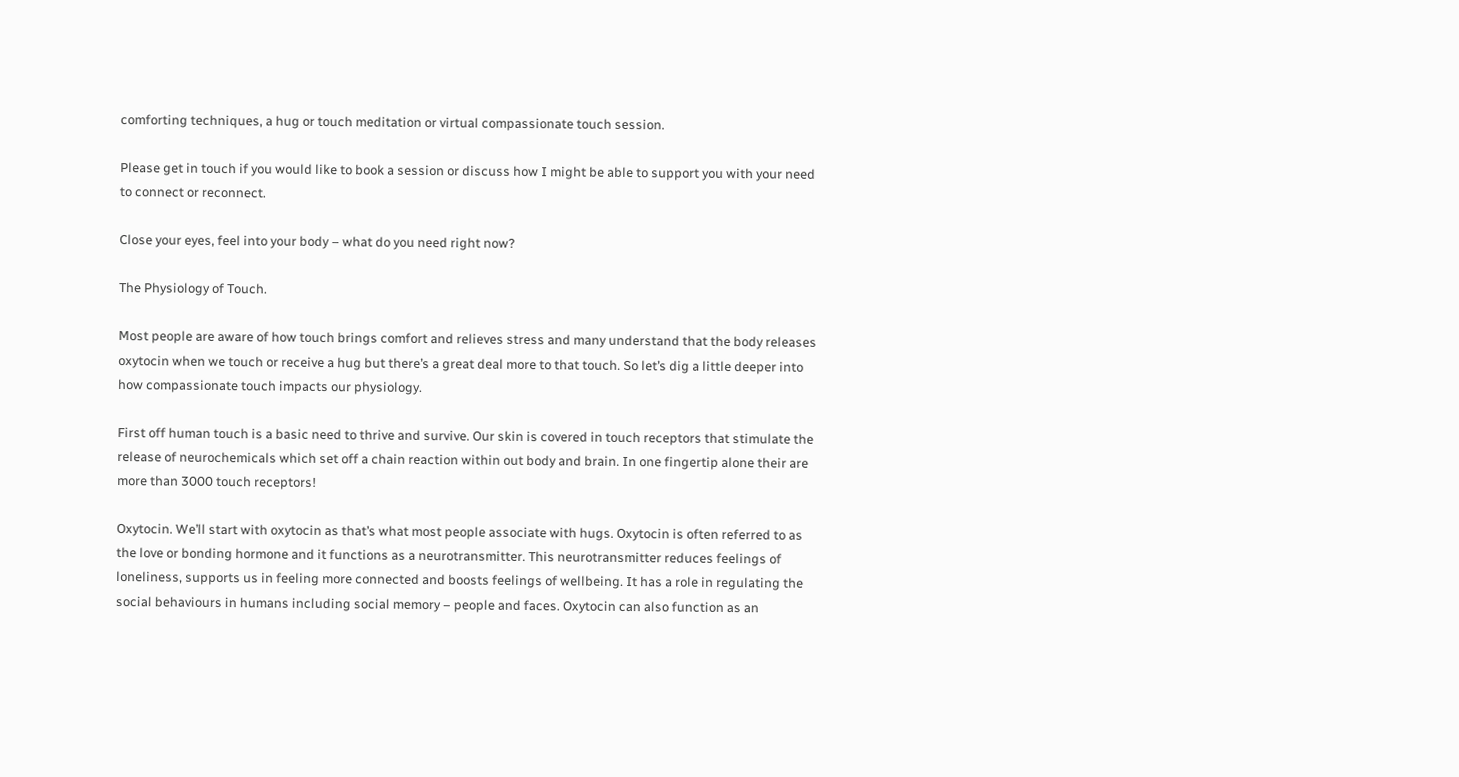comforting techniques, a hug or touch meditation or virtual compassionate touch session.

Please get in touch if you would like to book a session or discuss how I might be able to support you with your need to connect or reconnect.

Close your eyes, feel into your body – what do you need right now?

The Physiology of Touch.

Most people are aware of how touch brings comfort and relieves stress and many understand that the body releases oxytocin when we touch or receive a hug but there’s a great deal more to that touch. So let’s dig a little deeper into how compassionate touch impacts our physiology.

First off human touch is a basic need to thrive and survive. Our skin is covered in touch receptors that stimulate the release of neurochemicals which set off a chain reaction within out body and brain. In one fingertip alone their are more than 3000 touch receptors!

Oxytocin. We’ll start with oxytocin as that’s what most people associate with hugs. Oxytocin is often referred to as the love or bonding hormone and it functions as a neurotransmitter. This neurotransmitter reduces feelings of loneliness, supports us in feeling more connected and boosts feelings of wellbeing. It has a role in regulating the social behaviours in humans including social memory – people and faces. Oxytocin can also function as an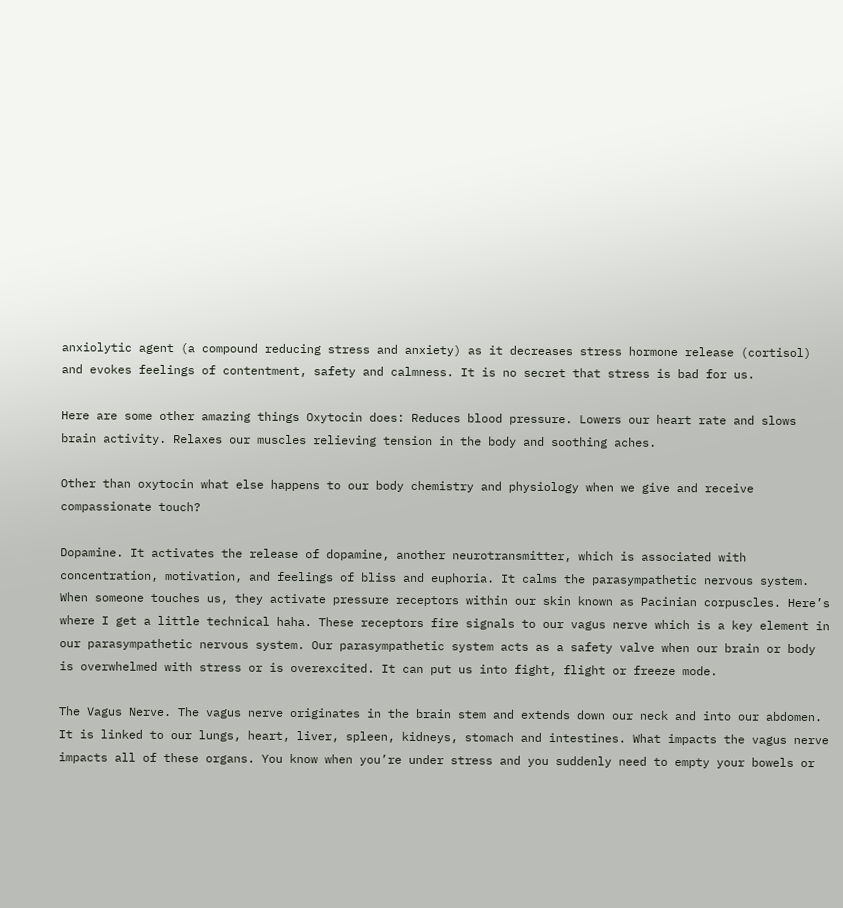anxiolytic agent (a compound reducing stress and anxiety) as it decreases stress hormone release (cortisol) and evokes feelings of contentment, safety and calmness. It is no secret that stress is bad for us.

Here are some other amazing things Oxytocin does: Reduces blood pressure. Lowers our heart rate and slows brain activity. Relaxes our muscles relieving tension in the body and soothing aches.

Other than oxytocin what else happens to our body chemistry and physiology when we give and receive compassionate touch?

Dopamine. It activates the release of dopamine, another neurotransmitter, which is associated with concentration, motivation, and feelings of bliss and euphoria. It calms the parasympathetic nervous system. When someone touches us, they activate pressure receptors within our skin known as Pacinian corpuscles. Here’s where I get a little technical haha. These receptors fire signals to our vagus nerve which is a key element in our parasympathetic nervous system. Our parasympathetic system acts as a safety valve when our brain or body is overwhelmed with stress or is overexcited. It can put us into fight, flight or freeze mode.

The Vagus Nerve. The vagus nerve originates in the brain stem and extends down our neck and into our abdomen. It is linked to our lungs, heart, liver, spleen, kidneys, stomach and intestines. What impacts the vagus nerve impacts all of these organs. You know when you’re under stress and you suddenly need to empty your bowels or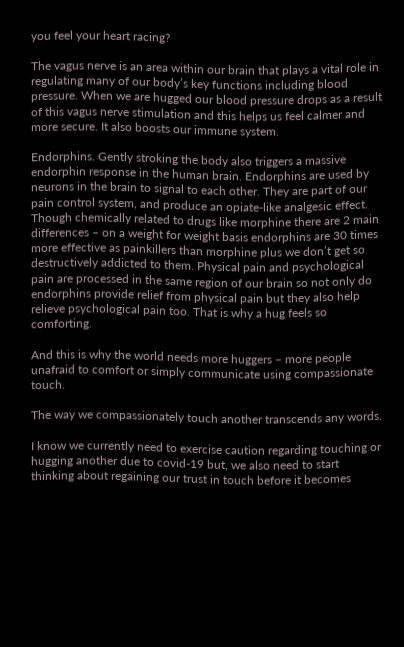you feel your heart racing?

The vagus nerve is an area within our brain that plays a vital role in regulating many of our body’s key functions including blood pressure. When we are hugged our blood pressure drops as a result of this vagus nerve stimulation and this helps us feel calmer and more secure. It also boosts our immune system.

Endorphins. Gently stroking the body also triggers a massive endorphin response in the human brain. Endorphins are used by neurons in the brain to signal to each other. They are part of our pain control system, and produce an opiate-like analgesic effect. Though chemically related to drugs like morphine there are 2 main differences – on a weight for weight basis endorphins are 30 times more effective as painkillers than morphine plus we don’t get so destructively addicted to them. Physical pain and psychological pain are processed in the same region of our brain so not only do endorphins provide relief from physical pain but they also help relieve psychological pain too. That is why a hug feels so comforting.

And this is why the world needs more huggers – more people unafraid to comfort or simply communicate using compassionate touch.

The way we compassionately touch another transcends any words.

I know we currently need to exercise caution regarding touching or hugging another due to covid-19 but, we also need to start thinking about regaining our trust in touch before it becomes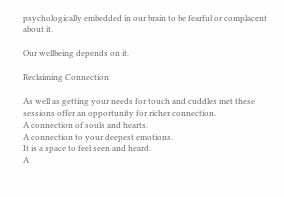psychologically embedded in our brain to be fearful or complacent about it.

Our wellbeing depends on it.

Reclaiming Connection

As well as getting your needs for touch and cuddles met these sessions offer an opportunity for richer connection.
A connection of souls and hearts.
A connection to your deepest emotions.
It is a space to feel seen and heard.
A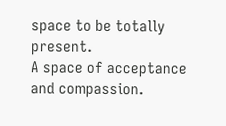space to be totally present.
A space of acceptance and compassion.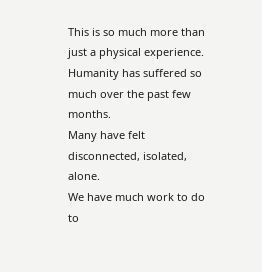This is so much more than just a physical experience.
Humanity has suffered so much over the past few months.
Many have felt disconnected, isolated, alone.
We have much work to do to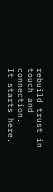rebuild trust in touch and connection.
It starts here.